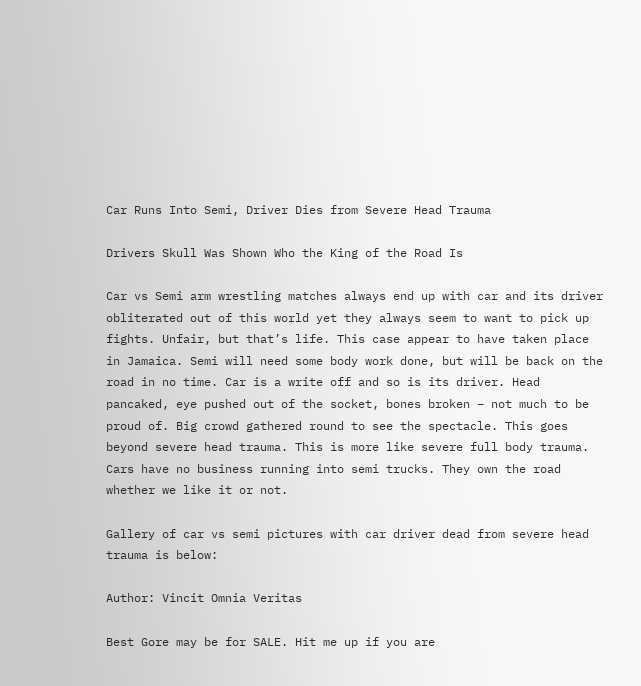Car Runs Into Semi, Driver Dies from Severe Head Trauma

Drivers Skull Was Shown Who the King of the Road Is

Car vs Semi arm wrestling matches always end up with car and its driver obliterated out of this world yet they always seem to want to pick up fights. Unfair, but that’s life. This case appear to have taken place in Jamaica. Semi will need some body work done, but will be back on the road in no time. Car is a write off and so is its driver. Head pancaked, eye pushed out of the socket, bones broken – not much to be proud of. Big crowd gathered round to see the spectacle. This goes beyond severe head trauma. This is more like severe full body trauma. Cars have no business running into semi trucks. They own the road whether we like it or not.

Gallery of car vs semi pictures with car driver dead from severe head trauma is below:

Author: Vincit Omnia Veritas

Best Gore may be for SALE. Hit me up if you are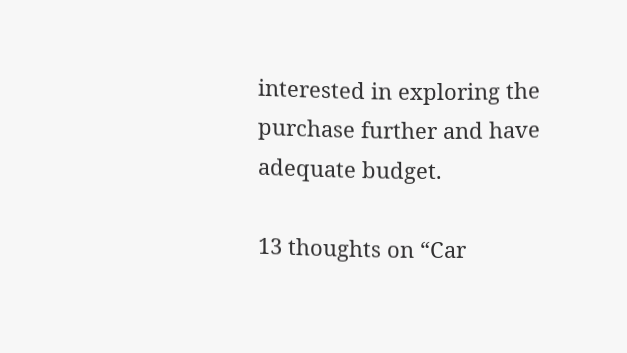interested in exploring the purchase further and have adequate budget.

13 thoughts on “Car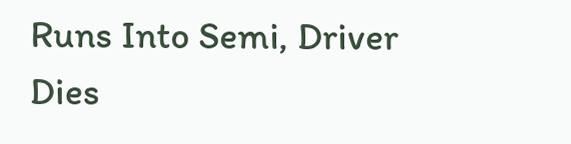Runs Into Semi, Driver Dies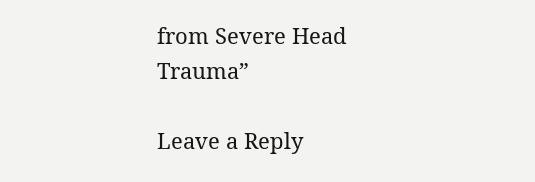from Severe Head Trauma”

Leave a Reply